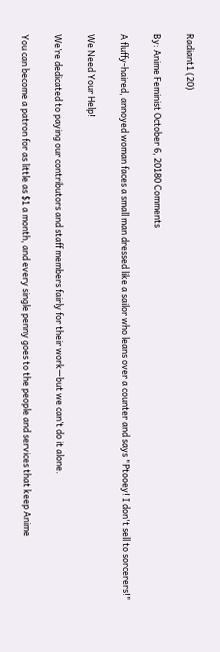Radiant1 (20)

By: Anime Feminist October 6, 20180 Comments

A fluffy-haired, annoyed woman faces a small man dressed like a sailor who leans over a counter and says "Ptooey! I don't sell to sorcerers!"

We Need Your Help!

We’re dedicated to paying our contributors and staff members fairly for their work—but we can’t do it alone.

You can become a patron for as little as $1 a month, and every single penny goes to the people and services that keep Anime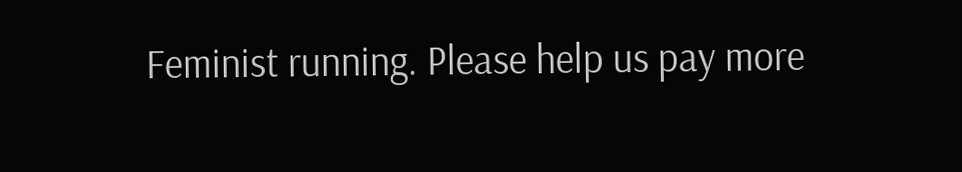Feminist running. Please help us pay more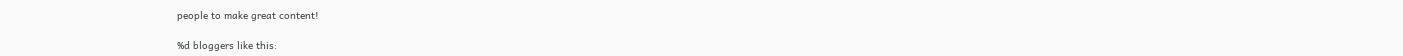people to make great content!

%d bloggers like this: